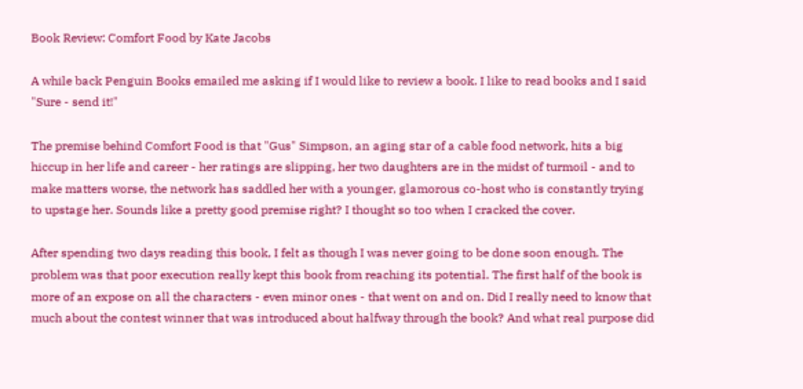Book Review: Comfort Food by Kate Jacobs

A while back Penguin Books emailed me asking if I would like to review a book. I like to read books and I said "Sure - send it!"

The premise behind Comfort Food is that "Gus" Simpson, an aging star of a cable food network, hits a big hiccup in her life and career - her ratings are slipping, her two daughters are in the midst of turmoil - and to make matters worse, the network has saddled her with a younger, glamorous co-host who is constantly trying to upstage her. Sounds like a pretty good premise right? I thought so too when I cracked the cover.

After spending two days reading this book, I felt as though I was never going to be done soon enough. The problem was that poor execution really kept this book from reaching its potential. The first half of the book is more of an expose on all the characters - even minor ones - that went on and on. Did I really need to know that much about the contest winner that was introduced about halfway through the book? And what real purpose did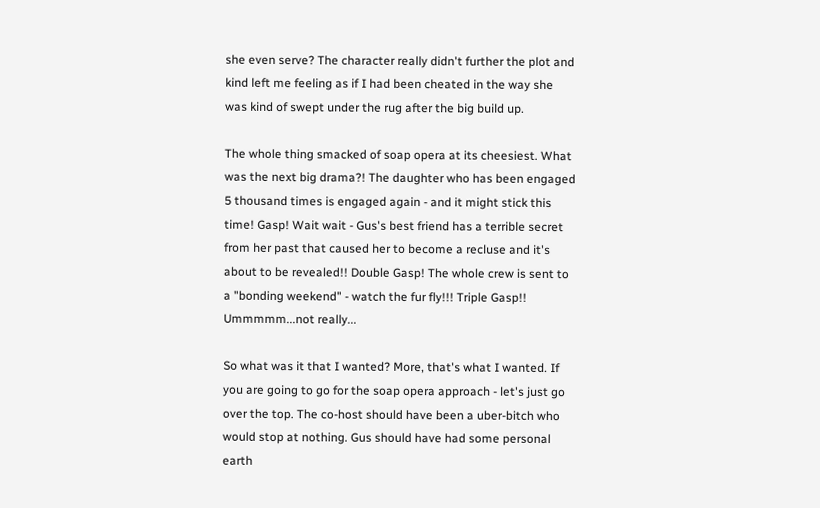she even serve? The character really didn't further the plot and kind left me feeling as if I had been cheated in the way she was kind of swept under the rug after the big build up.

The whole thing smacked of soap opera at its cheesiest. What was the next big drama?! The daughter who has been engaged 5 thousand times is engaged again - and it might stick this time! Gasp! Wait wait - Gus's best friend has a terrible secret from her past that caused her to become a recluse and it's about to be revealed!! Double Gasp! The whole crew is sent to a "bonding weekend" - watch the fur fly!!! Triple Gasp!! Ummmmm...not really...

So what was it that I wanted? More, that's what I wanted. If you are going to go for the soap opera approach - let's just go over the top. The co-host should have been a uber-bitch who would stop at nothing. Gus should have had some personal earth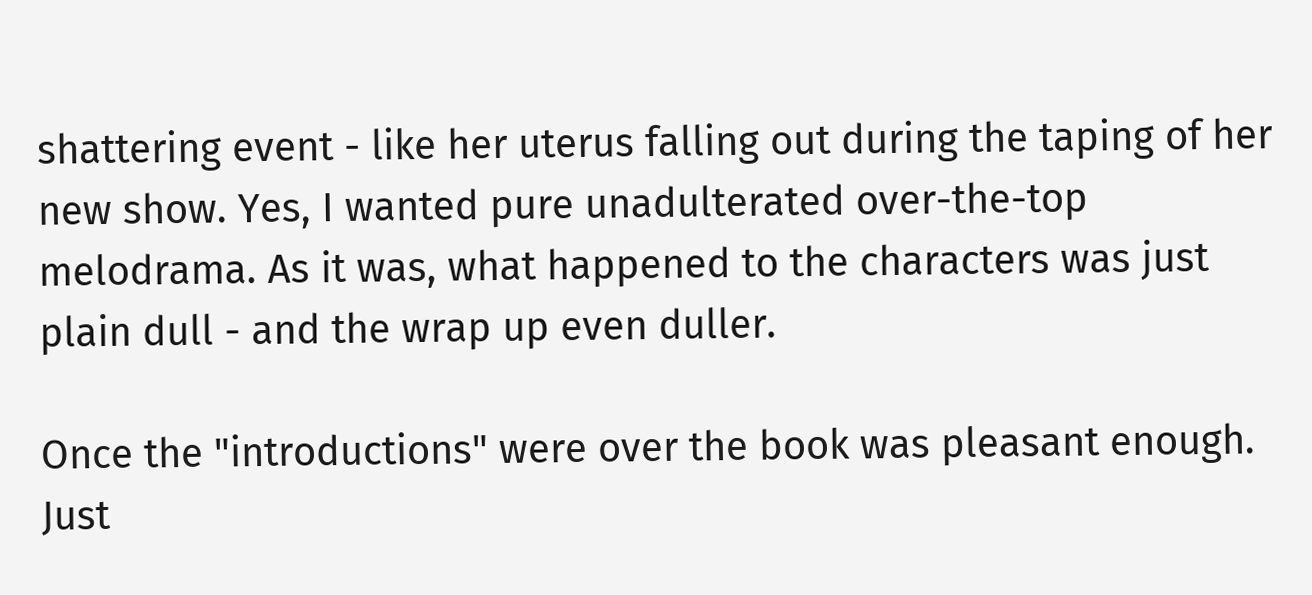shattering event - like her uterus falling out during the taping of her new show. Yes, I wanted pure unadulterated over-the-top melodrama. As it was, what happened to the characters was just plain dull - and the wrap up even duller.

Once the "introductions" were over the book was pleasant enough. Just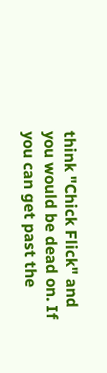think "Chick Flick" and you would be dead on. If you can get past the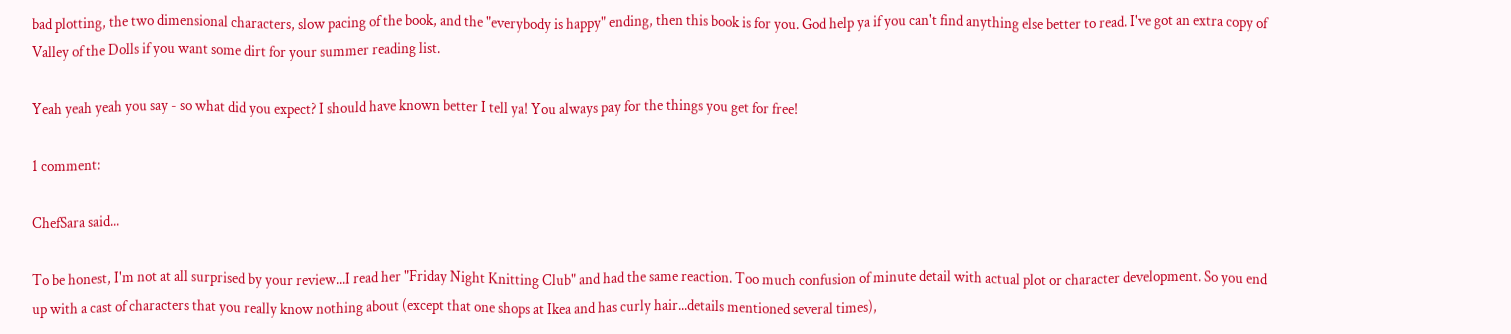bad plotting, the two dimensional characters, slow pacing of the book, and the "everybody is happy" ending, then this book is for you. God help ya if you can't find anything else better to read. I've got an extra copy of Valley of the Dolls if you want some dirt for your summer reading list.

Yeah yeah yeah you say - so what did you expect? I should have known better I tell ya! You always pay for the things you get for free!

1 comment:

ChefSara said...

To be honest, I'm not at all surprised by your review...I read her "Friday Night Knitting Club" and had the same reaction. Too much confusion of minute detail with actual plot or character development. So you end up with a cast of characters that you really know nothing about (except that one shops at Ikea and has curly hair...details mentioned several times),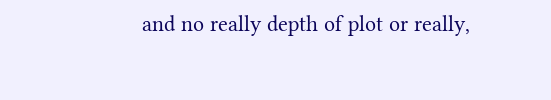and no really depth of plot or really,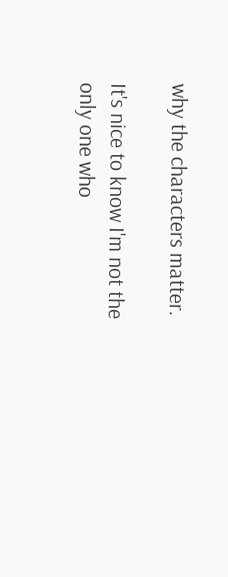why the characters matter.

It's nice to know I'm not the only one who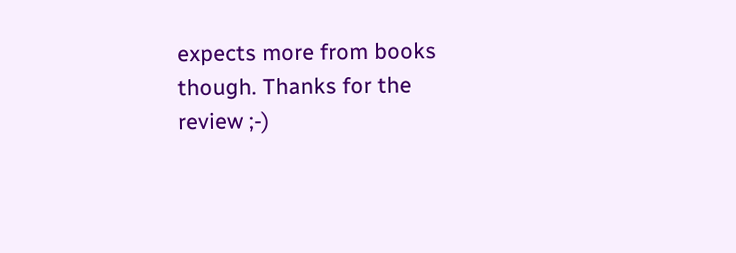expects more from books though. Thanks for the review ;-)